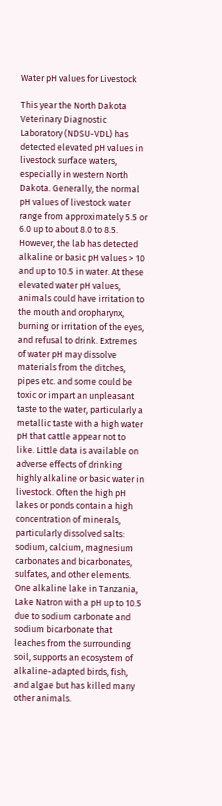Water pH values for Livestock

This year the North Dakota Veterinary Diagnostic Laboratory (NDSU-VDL) has detected elevated pH values in livestock surface waters, especially in western North Dakota. Generally, the normal pH values of livestock water range from approximately 5.5 or 6.0 up to about 8.0 to 8.5. However, the lab has detected alkaline or basic pH values > 10 and up to 10.5 in water. At these elevated water pH values, animals could have irritation to the mouth and oropharynx, burning or irritation of the eyes, and refusal to drink. Extremes of water pH may dissolve materials from the ditches, pipes etc. and some could be toxic or impart an unpleasant taste to the water, particularly a metallic taste with a high water pH that cattle appear not to like. Little data is available on adverse effects of drinking highly alkaline or basic water in livestock. Often the high pH lakes or ponds contain a high concentration of minerals, particularly dissolved salts: sodium, calcium, magnesium carbonates and bicarbonates, sulfates, and other elements.  One alkaline lake in Tanzania, Lake Natron with a pH up to 10.5 due to sodium carbonate and sodium bicarbonate that leaches from the surrounding soil, supports an ecosystem of alkaline-adapted birds, fish, and algae but has killed many other animals.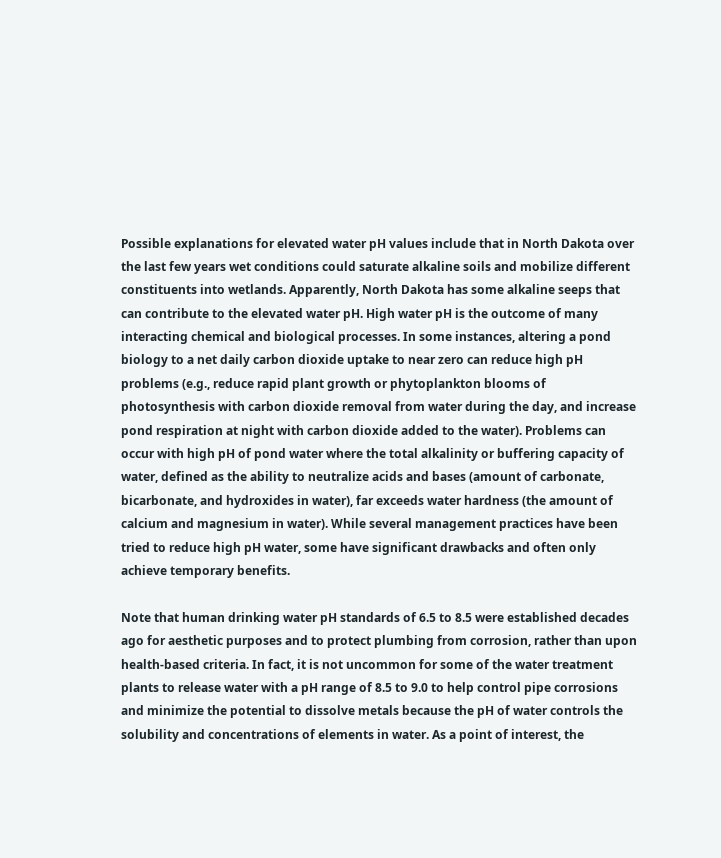Possible explanations for elevated water pH values include that in North Dakota over the last few years wet conditions could saturate alkaline soils and mobilize different constituents into wetlands. Apparently, North Dakota has some alkaline seeps that can contribute to the elevated water pH. High water pH is the outcome of many interacting chemical and biological processes. In some instances, altering a pond biology to a net daily carbon dioxide uptake to near zero can reduce high pH problems (e.g., reduce rapid plant growth or phytoplankton blooms of photosynthesis with carbon dioxide removal from water during the day, and increase pond respiration at night with carbon dioxide added to the water). Problems can occur with high pH of pond water where the total alkalinity or buffering capacity of water, defined as the ability to neutralize acids and bases (amount of carbonate, bicarbonate, and hydroxides in water), far exceeds water hardness (the amount of calcium and magnesium in water). While several management practices have been tried to reduce high pH water, some have significant drawbacks and often only achieve temporary benefits.

Note that human drinking water pH standards of 6.5 to 8.5 were established decades ago for aesthetic purposes and to protect plumbing from corrosion, rather than upon health-based criteria. In fact, it is not uncommon for some of the water treatment plants to release water with a pH range of 8.5 to 9.0 to help control pipe corrosions and minimize the potential to dissolve metals because the pH of water controls the solubility and concentrations of elements in water. As a point of interest, the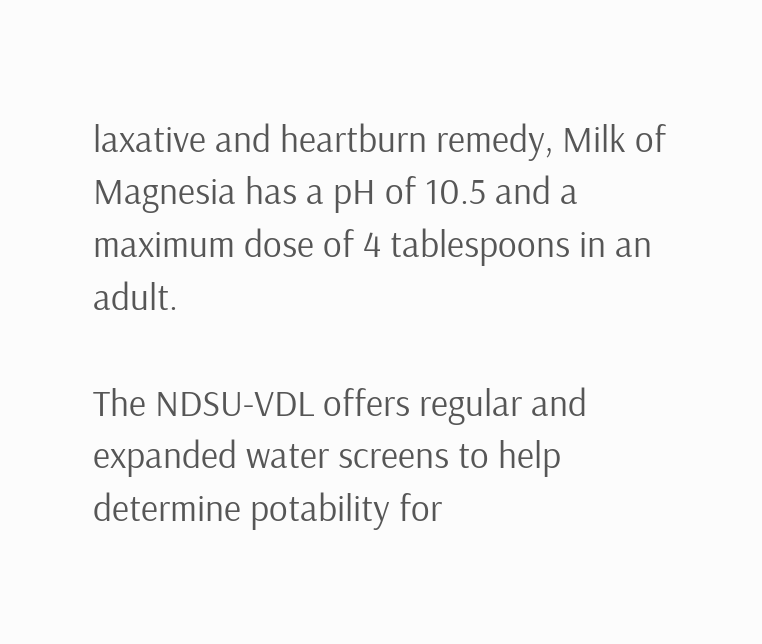laxative and heartburn remedy, Milk of Magnesia has a pH of 10.5 and a maximum dose of 4 tablespoons in an adult.

The NDSU-VDL offers regular and expanded water screens to help determine potability for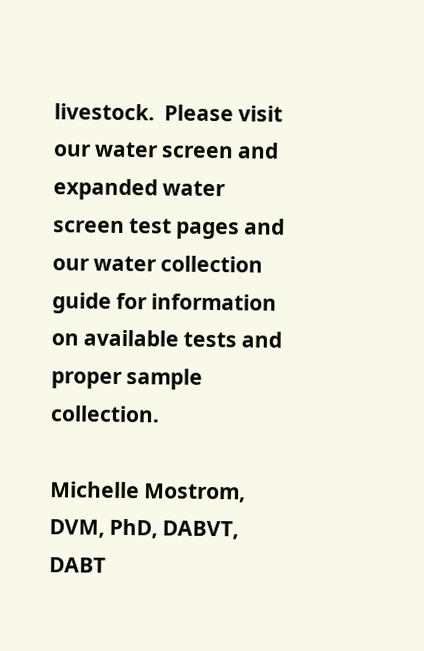livestock.  Please visit our water screen and expanded water screen test pages and our water collection guide for information on available tests and proper sample collection.

Michelle Mostrom, DVM, PhD, DABVT, DABT